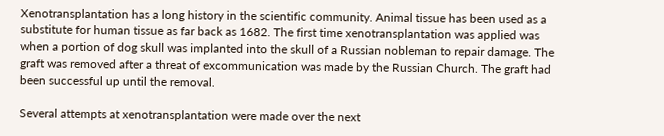Xenotransplantation has a long history in the scientific community. Animal tissue has been used as a substitute for human tissue as far back as 1682. The first time xenotransplantation was applied was when a portion of dog skull was implanted into the skull of a Russian nobleman to repair damage. The graft was removed after a threat of excommunication was made by the Russian Church. The graft had been successful up until the removal.

Several attempts at xenotransplantation were made over the next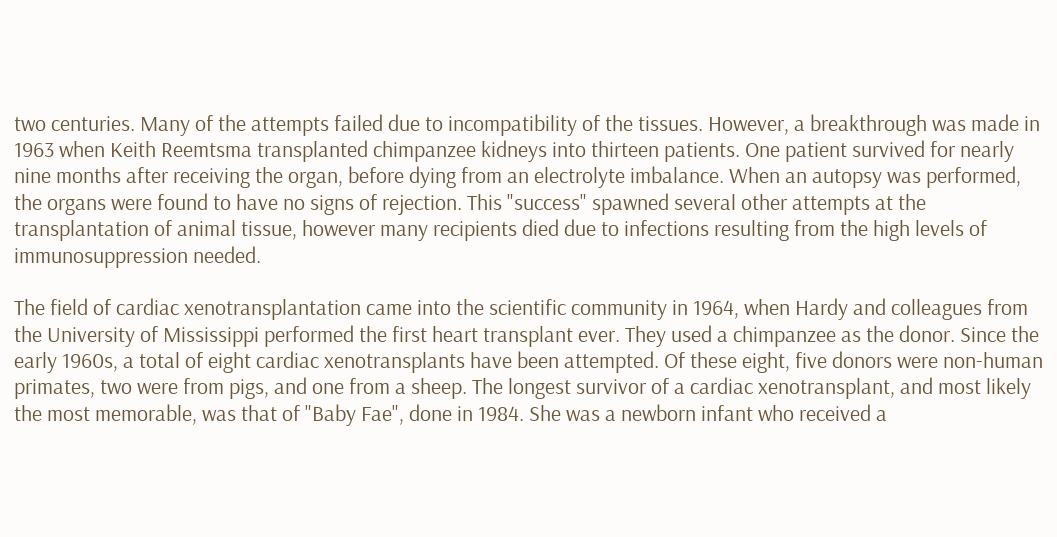two centuries. Many of the attempts failed due to incompatibility of the tissues. However, a breakthrough was made in 1963 when Keith Reemtsma transplanted chimpanzee kidneys into thirteen patients. One patient survived for nearly nine months after receiving the organ, before dying from an electrolyte imbalance. When an autopsy was performed, the organs were found to have no signs of rejection. This "success" spawned several other attempts at the transplantation of animal tissue, however many recipients died due to infections resulting from the high levels of immunosuppression needed.

The field of cardiac xenotransplantation came into the scientific community in 1964, when Hardy and colleagues from the University of Mississippi performed the first heart transplant ever. They used a chimpanzee as the donor. Since the early 1960s, a total of eight cardiac xenotransplants have been attempted. Of these eight, five donors were non-human primates, two were from pigs, and one from a sheep. The longest survivor of a cardiac xenotransplant, and most likely the most memorable, was that of "Baby Fae", done in 1984. She was a newborn infant who received a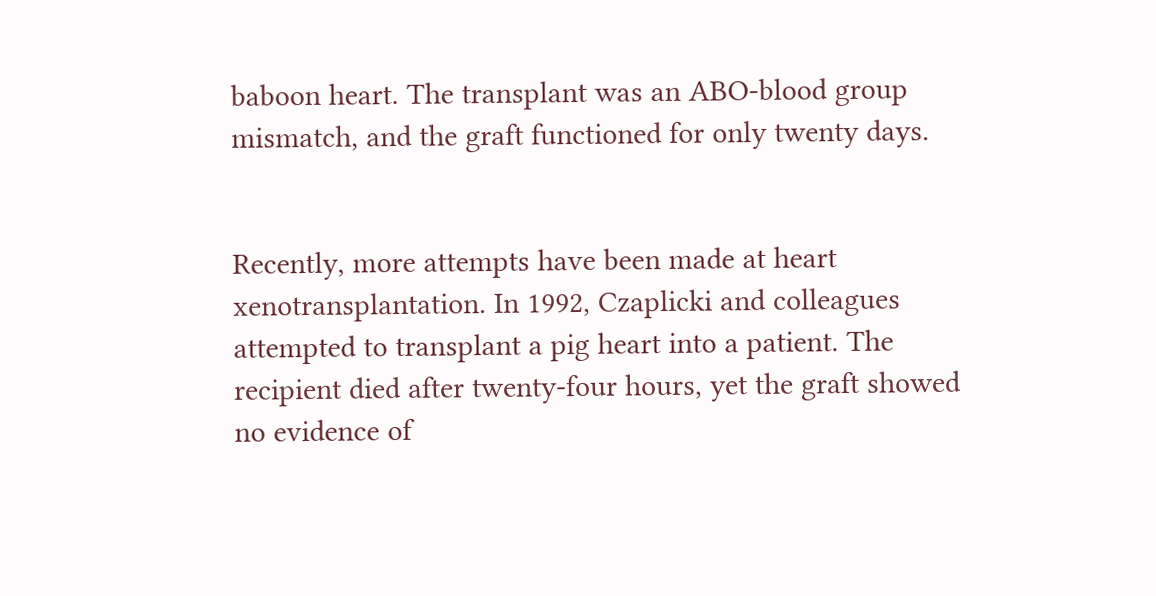baboon heart. The transplant was an ABO-blood group mismatch, and the graft functioned for only twenty days.


Recently, more attempts have been made at heart xenotransplantation. In 1992, Czaplicki and colleagues attempted to transplant a pig heart into a patient. The recipient died after twenty-four hours, yet the graft showed no evidence of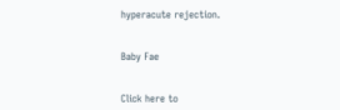hyperacute rejection.


Baby Fae


Click here to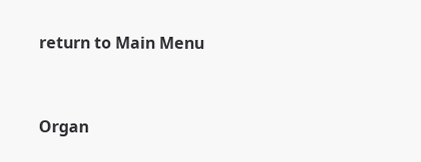return to Main Menu



Organ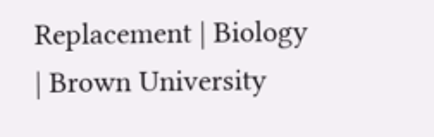Replacement | Biology | Brown University